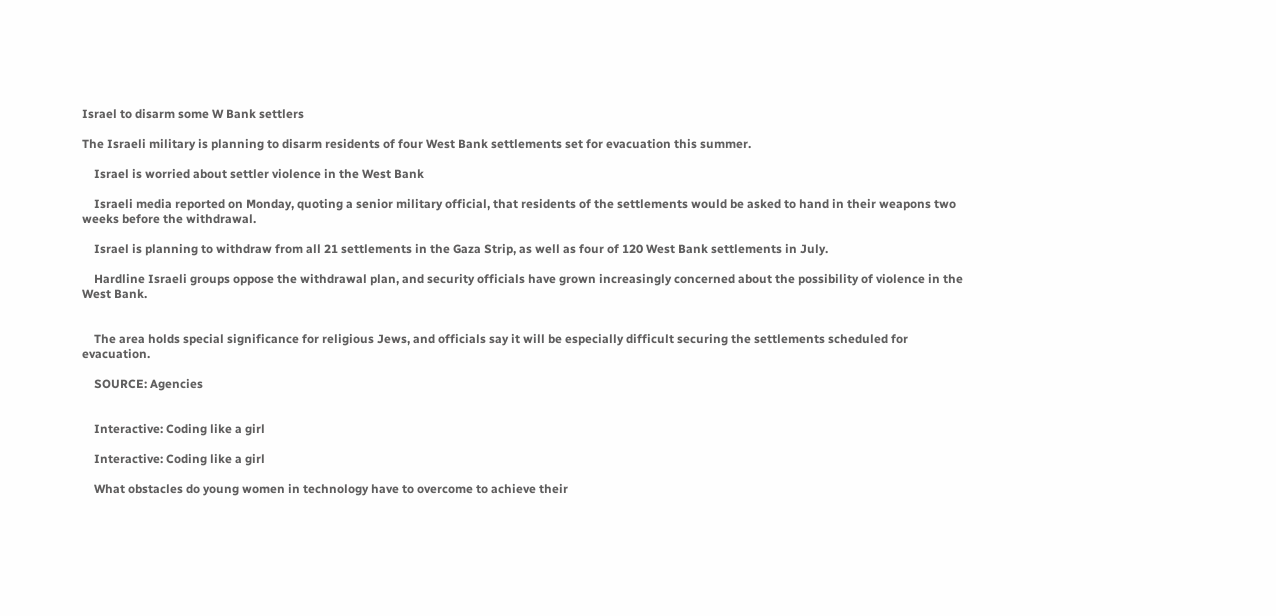Israel to disarm some W Bank settlers

The Israeli military is planning to disarm residents of four West Bank settlements set for evacuation this summer.

    Israel is worried about settler violence in the West Bank

    Israeli media reported on Monday, quoting a senior military official, that residents of the settlements would be asked to hand in their weapons two weeks before the withdrawal.

    Israel is planning to withdraw from all 21 settlements in the Gaza Strip, as well as four of 120 West Bank settlements in July.

    Hardline Israeli groups oppose the withdrawal plan, and security officials have grown increasingly concerned about the possibility of violence in the West Bank.


    The area holds special significance for religious Jews, and officials say it will be especially difficult securing the settlements scheduled for evacuation.

    SOURCE: Agencies


    Interactive: Coding like a girl

    Interactive: Coding like a girl

    What obstacles do young women in technology have to overcome to achieve their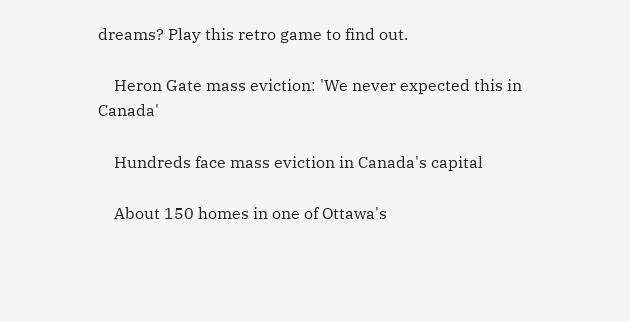dreams? Play this retro game to find out.

    Heron Gate mass eviction: 'We never expected this in Canada'

    Hundreds face mass eviction in Canada's capital

    About 150 homes in one of Ottawa's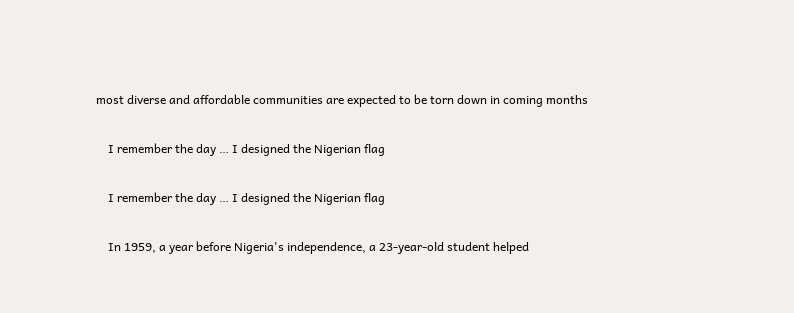most diverse and affordable communities are expected to be torn down in coming months

    I remember the day … I designed the Nigerian flag

    I remember the day … I designed the Nigerian flag

    In 1959, a year before Nigeria's independence, a 23-year-old student helped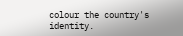colour the country's identity.